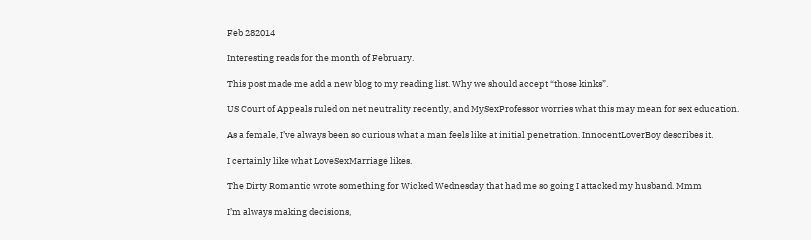Feb 282014

Interesting reads for the month of February.

This post made me add a new blog to my reading list. Why we should accept “those kinks”.

US Court of Appeals ruled on net neutrality recently, and MySexProfessor worries what this may mean for sex education.

As a female, I’ve always been so curious what a man feels like at initial penetration. InnocentLoverBoy describes it.

I certainly like what LoveSexMarriage likes.

The Dirty Romantic wrote something for Wicked Wednesday that had me so going I attacked my husband. Mmm

I’m always making decisions,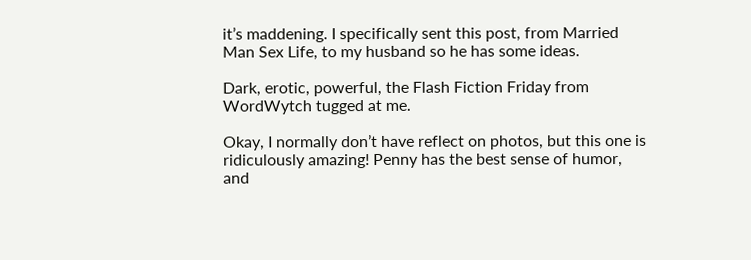it’s maddening. I specifically sent this post, from Married Man Sex Life, to my husband so he has some ideas.

Dark, erotic, powerful, the Flash Fiction Friday from WordWytch tugged at me.

Okay, I normally don’t have reflect on photos, but this one is ridiculously amazing! Penny has the best sense of humor, and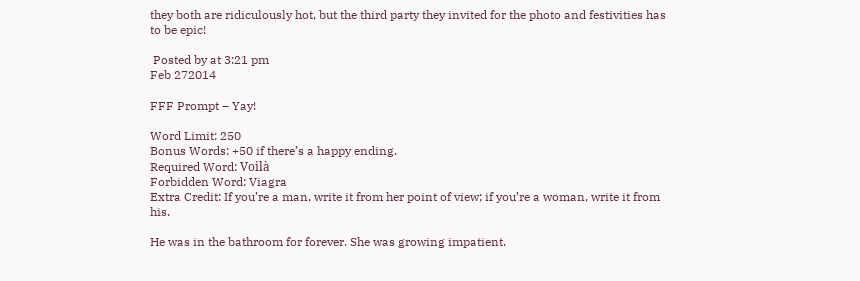they both are ridiculously hot, but the third party they invited for the photo and festivities has to be epic!

 Posted by at 3:21 pm
Feb 272014

FFF Prompt – Yay!

Word Limit: 250
Bonus Words: +50 if there’s a happy ending.
Required Word: Voilà
Forbidden Word: Viagra
Extra Credit: If you’re a man, write it from her point of view; if you’re a woman, write it from his.

He was in the bathroom for forever. She was growing impatient.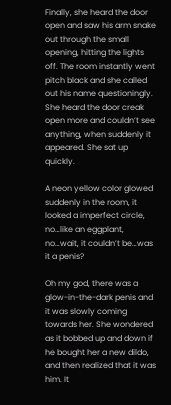Finally, she heard the door open and saw his arm snake out through the small opening, hitting the lights off. The room instantly went pitch black and she called out his name questioningly. She heard the door creak open more and couldn’t see anything, when suddenly it appeared. She sat up quickly.

A neon yellow color glowed suddenly in the room, it looked a imperfect circle, no…like an eggplant, no…wait, it couldn’t be…was it a penis?

Oh my god, there was a glow-in-the-dark penis and it was slowly coming towards her. She wondered as it bobbed up and down if he bought her a new dildo, and then realized that it was him. It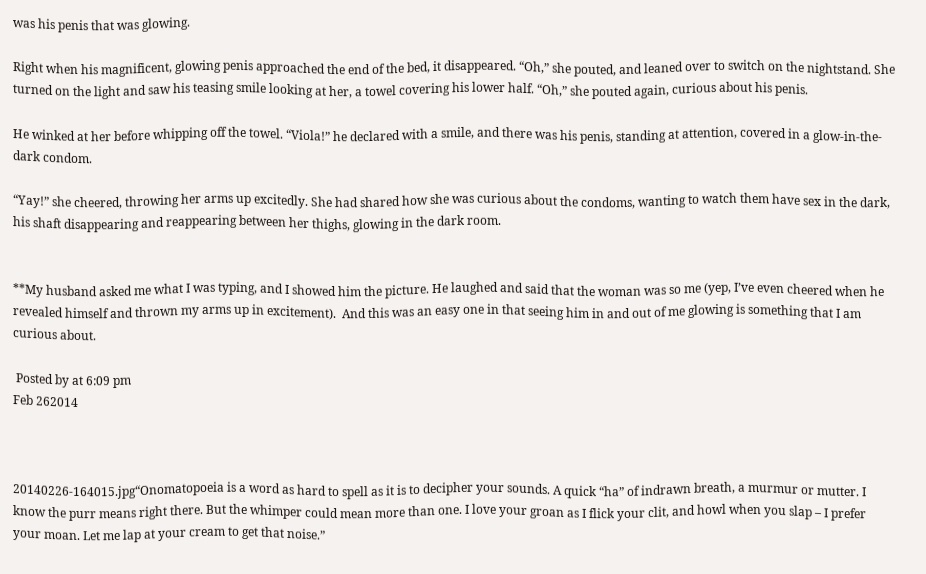was his penis that was glowing.

Right when his magnificent, glowing penis approached the end of the bed, it disappeared. “Oh,” she pouted, and leaned over to switch on the nightstand. She turned on the light and saw his teasing smile looking at her, a towel covering his lower half. “Oh,” she pouted again, curious about his penis.

He winked at her before whipping off the towel. “Viola!” he declared with a smile, and there was his penis, standing at attention, covered in a glow-in-the-dark condom.

“Yay!” she cheered, throwing her arms up excitedly. She had shared how she was curious about the condoms, wanting to watch them have sex in the dark, his shaft disappearing and reappearing between her thighs, glowing in the dark room.


**My husband asked me what I was typing, and I showed him the picture. He laughed and said that the woman was so me (yep, I’ve even cheered when he revealed himself and thrown my arms up in excitement).  And this was an easy one in that seeing him in and out of me glowing is something that I am curious about.

 Posted by at 6:09 pm
Feb 262014



20140226-164015.jpg“Onomatopoeia is a word as hard to spell as it is to decipher your sounds. A quick “ha” of indrawn breath, a murmur or mutter. I know the purr means right there. But the whimper could mean more than one. I love your groan as I flick your clit, and howl when you slap – I prefer your moan. Let me lap at your cream to get that noise.”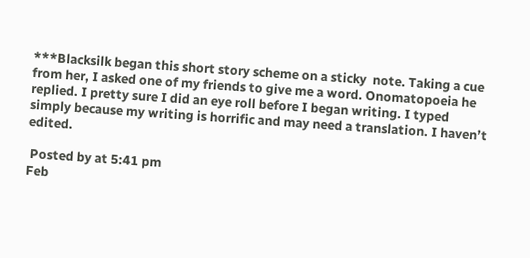***Blacksilk began this short story scheme on a sticky  note. Taking a cue from her, I asked one of my friends to give me a word. Onomatopoeia he replied. I pretty sure I did an eye roll before I began writing. I typed simply because my writing is horrific and may need a translation. I haven’t edited.

 Posted by at 5:41 pm
Feb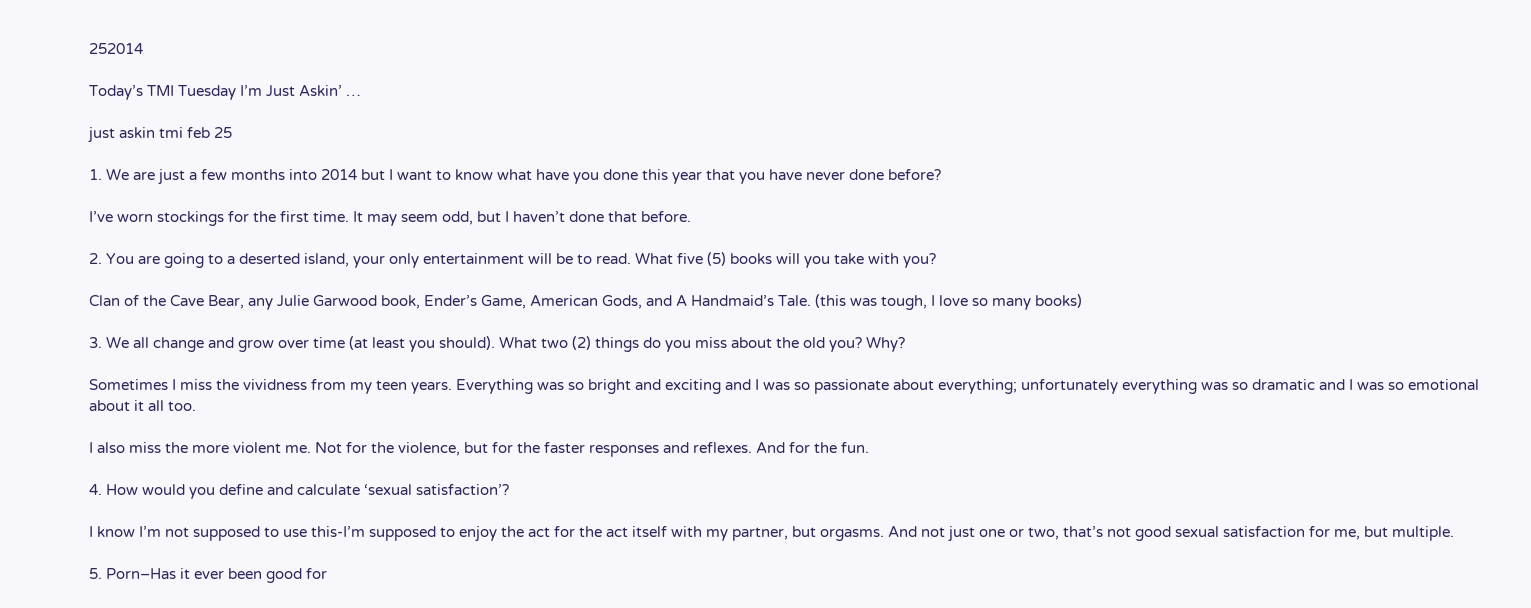252014

Today’s TMI Tuesday I’m Just Askin’ …

just askin tmi feb 25

1. We are just a few months into 2014 but I want to know what have you done this year that you have never done before?

I’ve worn stockings for the first time. It may seem odd, but I haven’t done that before.

2. You are going to a deserted island, your only entertainment will be to read. What five (5) books will you take with you?

Clan of the Cave Bear, any Julie Garwood book, Ender’s Game, American Gods, and A Handmaid’s Tale. (this was tough, I love so many books)

3. We all change and grow over time (at least you should). What two (2) things do you miss about the old you? Why?

Sometimes I miss the vividness from my teen years. Everything was so bright and exciting and I was so passionate about everything; unfortunately everything was so dramatic and I was so emotional about it all too.

I also miss the more violent me. Not for the violence, but for the faster responses and reflexes. And for the fun.

4. How would you define and calculate ‘sexual satisfaction’?

I know I’m not supposed to use this-I’m supposed to enjoy the act for the act itself with my partner, but orgasms. And not just one or two, that’s not good sexual satisfaction for me, but multiple.

5. Porn–Has it ever been good for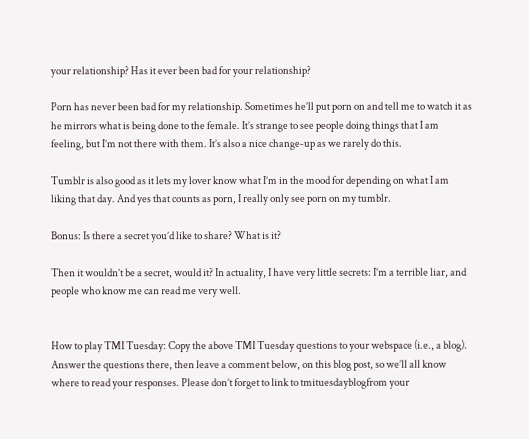your relationship? Has it ever been bad for your relationship?

Porn has never been bad for my relationship. Sometimes he’ll put porn on and tell me to watch it as he mirrors what is being done to the female. It’s strange to see people doing things that I am feeling, but I’m not there with them. It’s also a nice change-up as we rarely do this.

Tumblr is also good as it lets my lover know what I’m in the mood for depending on what I am liking that day. And yes that counts as porn, I really only see porn on my tumblr.

Bonus: Is there a secret you’d like to share? What is it?

Then it wouldn’t be a secret, would it? In actuality, I have very little secrets: I’m a terrible liar, and people who know me can read me very well.


How to play TMI Tuesday: Copy the above TMI Tuesday questions to your webspace (i.e., a blog). Answer the questions there, then leave a comment below, on this blog post, so we’ll all know where to read your responses. Please don’t forget to link to tmituesdayblogfrom your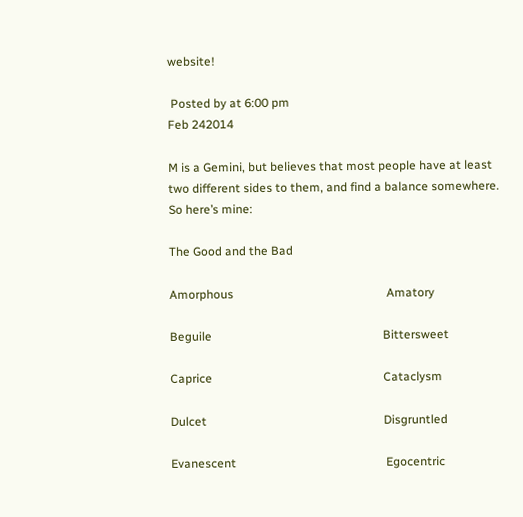website!

 Posted by at 6:00 pm
Feb 242014

M is a Gemini, but believes that most people have at least two different sides to them, and find a balance somewhere. So here’s mine:

The Good and the Bad

Amorphous                                                   Amatory

Beguile                                                         Bittersweet

Caprice                                                         Cataclysm

Dulcet                                                           Disgruntled

Evanescent                                                  Egocentric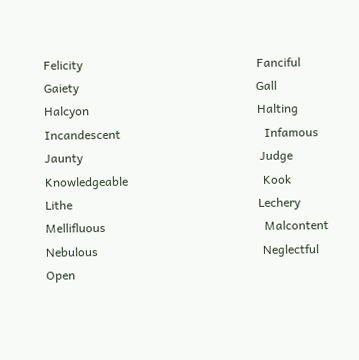Felicity                                                          Fanciful
Gaiety                                                           Gall
Halcyon                                                        Halting
Incandescent                                                Infamous
Jaunty                                                           Judge
Knowledgeable                                             Kook
Lithe                                                              Lechery
Mellifluous                                                     Malcontent
Nebulous                                                       Neglectful
Open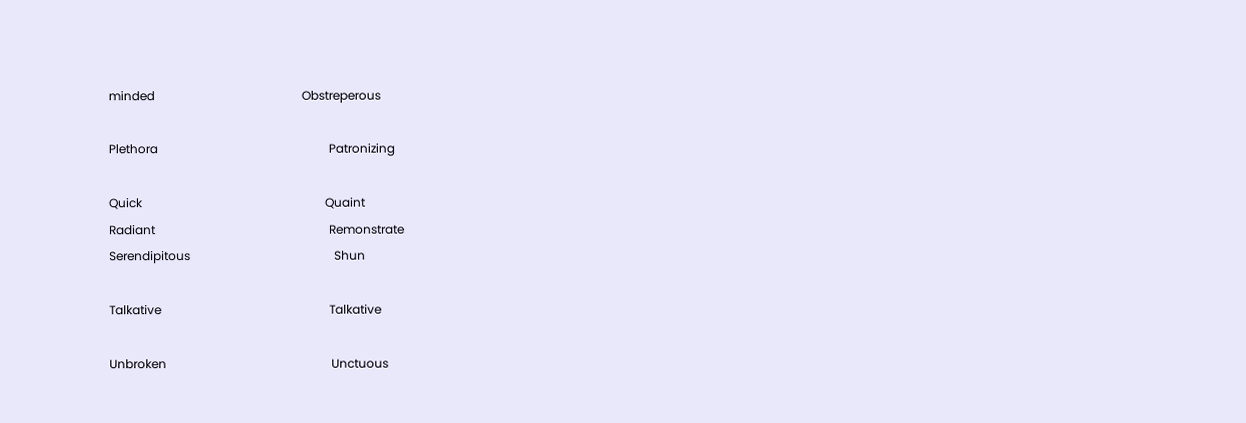minded                                                 Obstreperous

Plethora                                                         Patronizing

Quick                                                             Quaint
Radiant                                                          Remonstrate
Serendipitous                                                Shun

Talkative                                                        Talkative

Unbroken                                                       Unctuous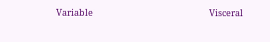Variable                                                          Visceral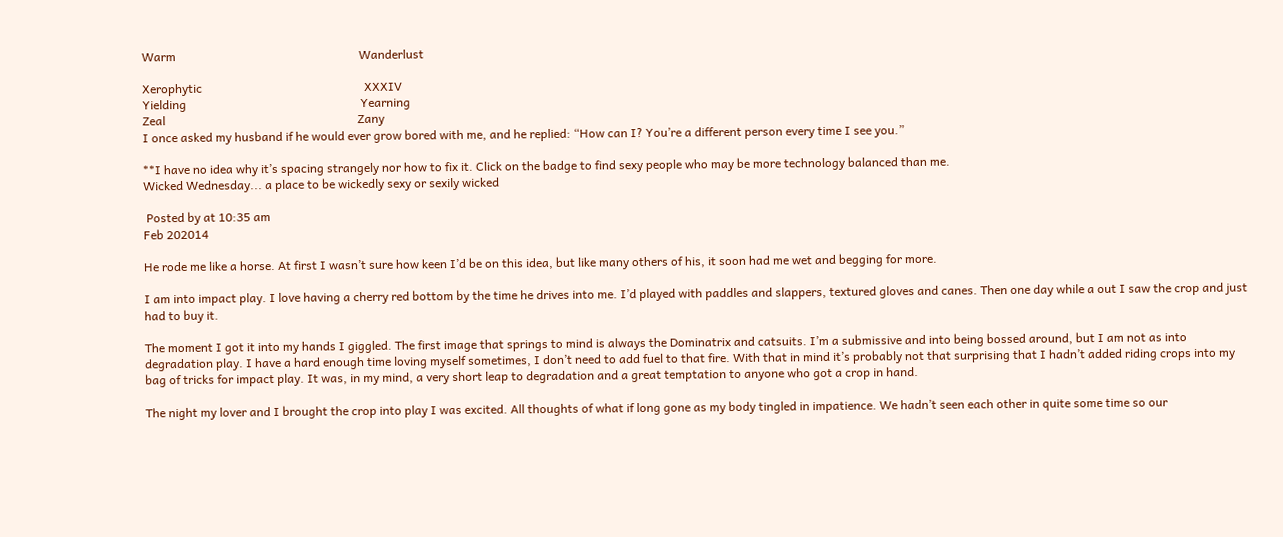Warm                                                             Wanderlust

Xerophytic                                                      XXXIV
Yielding                                                          Yearning
Zeal                                                                Zany
I once asked my husband if he would ever grow bored with me, and he replied: “How can I? You’re a different person every time I see you.”

**I have no idea why it’s spacing strangely nor how to fix it. Click on the badge to find sexy people who may be more technology balanced than me.
Wicked Wednesday... a place to be wickedly sexy or sexily wicked

 Posted by at 10:35 am
Feb 202014

He rode me like a horse. At first I wasn’t sure how keen I’d be on this idea, but like many others of his, it soon had me wet and begging for more.

I am into impact play. I love having a cherry red bottom by the time he drives into me. I’d played with paddles and slappers, textured gloves and canes. Then one day while a out I saw the crop and just had to buy it.

The moment I got it into my hands I giggled. The first image that springs to mind is always the Dominatrix and catsuits. I’m a submissive and into being bossed around, but I am not as into degradation play. I have a hard enough time loving myself sometimes, I don’t need to add fuel to that fire. With that in mind it’s probably not that surprising that I hadn’t added riding crops into my bag of tricks for impact play. It was, in my mind, a very short leap to degradation and a great temptation to anyone who got a crop in hand.

The night my lover and I brought the crop into play I was excited. All thoughts of what if long gone as my body tingled in impatience. We hadn’t seen each other in quite some time so our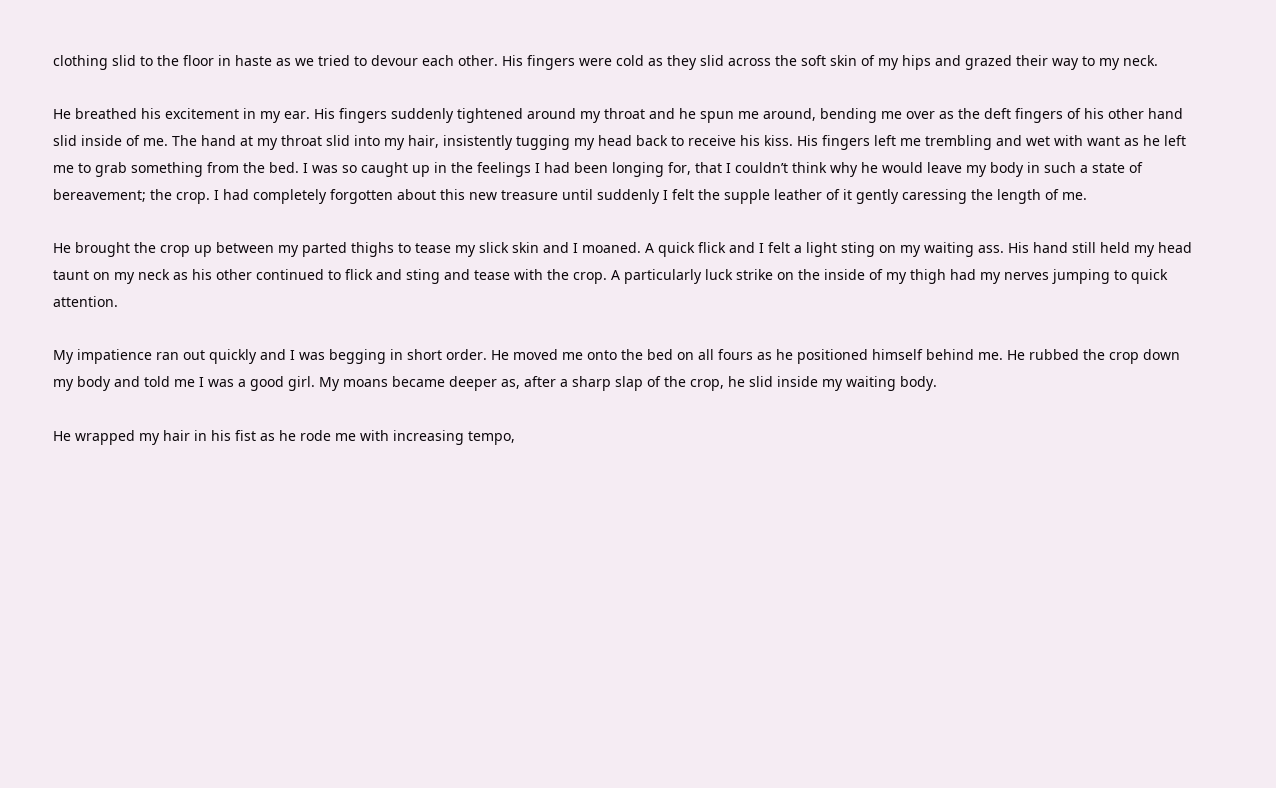clothing slid to the floor in haste as we tried to devour each other. His fingers were cold as they slid across the soft skin of my hips and grazed their way to my neck.

He breathed his excitement in my ear. His fingers suddenly tightened around my throat and he spun me around, bending me over as the deft fingers of his other hand slid inside of me. The hand at my throat slid into my hair, insistently tugging my head back to receive his kiss. His fingers left me trembling and wet with want as he left me to grab something from the bed. I was so caught up in the feelings I had been longing for, that I couldn’t think why he would leave my body in such a state of bereavement; the crop. I had completely forgotten about this new treasure until suddenly I felt the supple leather of it gently caressing the length of me.

He brought the crop up between my parted thighs to tease my slick skin and I moaned. A quick flick and I felt a light sting on my waiting ass. His hand still held my head taunt on my neck as his other continued to flick and sting and tease with the crop. A particularly luck strike on the inside of my thigh had my nerves jumping to quick attention.

My impatience ran out quickly and I was begging in short order. He moved me onto the bed on all fours as he positioned himself behind me. He rubbed the crop down my body and told me I was a good girl. My moans became deeper as, after a sharp slap of the crop, he slid inside my waiting body.

He wrapped my hair in his fist as he rode me with increasing tempo,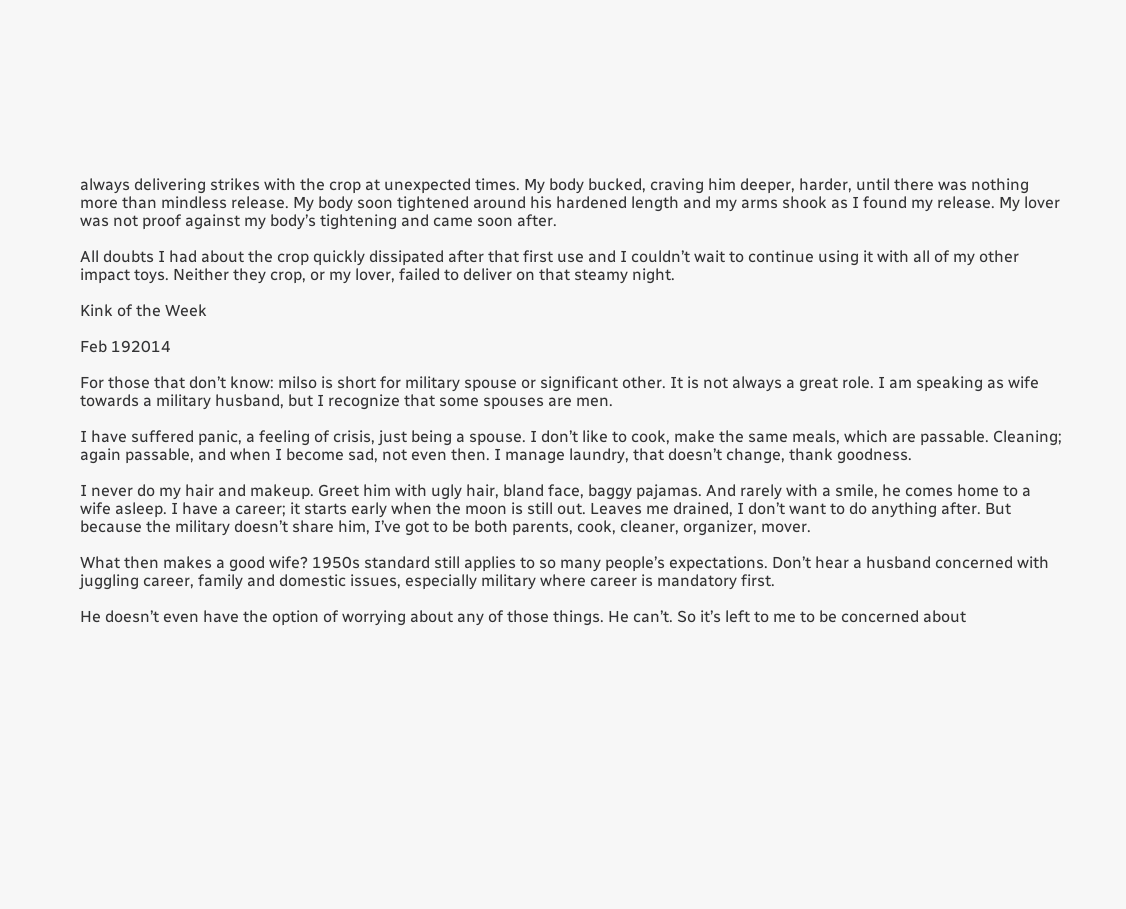always delivering strikes with the crop at unexpected times. My body bucked, craving him deeper, harder, until there was nothing more than mindless release. My body soon tightened around his hardened length and my arms shook as I found my release. My lover was not proof against my body’s tightening and came soon after.

All doubts I had about the crop quickly dissipated after that first use and I couldn’t wait to continue using it with all of my other impact toys. Neither they crop, or my lover, failed to deliver on that steamy night.

Kink of the Week

Feb 192014

For those that don’t know: milso is short for military spouse or significant other. It is not always a great role. I am speaking as wife towards a military husband, but I recognize that some spouses are men.

I have suffered panic, a feeling of crisis, just being a spouse. I don’t like to cook, make the same meals, which are passable. Cleaning; again passable, and when I become sad, not even then. I manage laundry, that doesn’t change, thank goodness.

I never do my hair and makeup. Greet him with ugly hair, bland face, baggy pajamas. And rarely with a smile, he comes home to a wife asleep. I have a career; it starts early when the moon is still out. Leaves me drained, I don’t want to do anything after. But because the military doesn’t share him, I’ve got to be both parents, cook, cleaner, organizer, mover.

What then makes a good wife? 1950s standard still applies to so many people’s expectations. Don’t hear a husband concerned with juggling career, family and domestic issues, especially military where career is mandatory first.

He doesn’t even have the option of worrying about any of those things. He can’t. So it’s left to me to be concerned about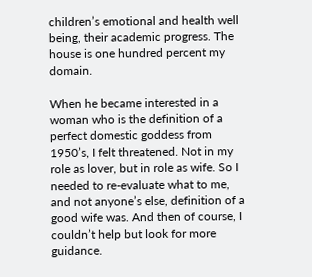children’s emotional and health well being, their academic progress. The house is one hundred percent my domain.

When he became interested in a woman who is the definition of a perfect domestic goddess from 1950’s, I felt threatened. Not in my role as lover, but in role as wife. So I needed to re-evaluate what to me, and not anyone’s else, definition of a good wife was. And then of course, I couldn’t help but look for more guidance.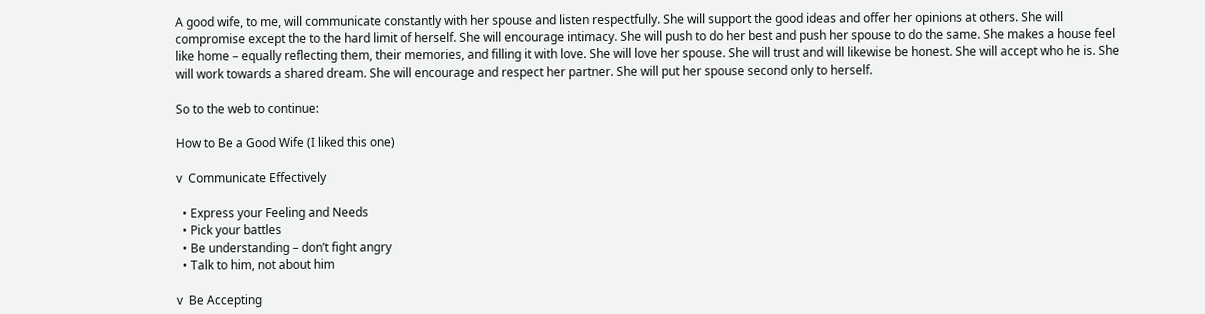A good wife, to me, will communicate constantly with her spouse and listen respectfully. She will support the good ideas and offer her opinions at others. She will compromise except the to the hard limit of herself. She will encourage intimacy. She will push to do her best and push her spouse to do the same. She makes a house feel like home – equally reflecting them, their memories, and filling it with love. She will love her spouse. She will trust and will likewise be honest. She will accept who he is. She will work towards a shared dream. She will encourage and respect her partner. She will put her spouse second only to herself.

So to the web to continue:

How to Be a Good Wife (I liked this one)

v  Communicate Effectively

  • Express your Feeling and Needs
  • Pick your battles
  • Be understanding – don’t fight angry
  • Talk to him, not about him

v  Be Accepting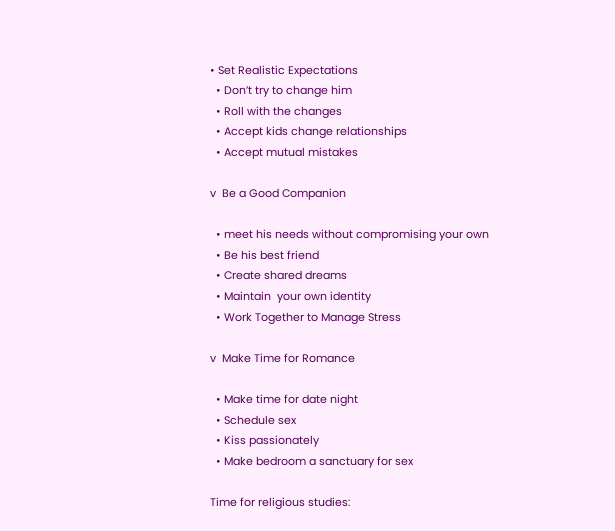• Set Realistic Expectations
  • Don’t try to change him
  • Roll with the changes
  • Accept kids change relationships
  • Accept mutual mistakes

v  Be a Good Companion

  • meet his needs without compromising your own
  • Be his best friend
  • Create shared dreams
  • Maintain  your own identity
  • Work Together to Manage Stress

v  Make Time for Romance

  • Make time for date night
  • Schedule sex
  • Kiss passionately
  • Make bedroom a sanctuary for sex

Time for religious studies: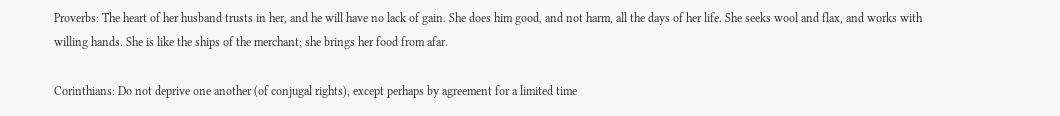Proverbs: The heart of her husband trusts in her, and he will have no lack of gain. She does him good, and not harm, all the days of her life. She seeks wool and flax, and works with willing hands. She is like the ships of the merchant; she brings her food from afar.

Corinthians: Do not deprive one another (of conjugal rights), except perhaps by agreement for a limited time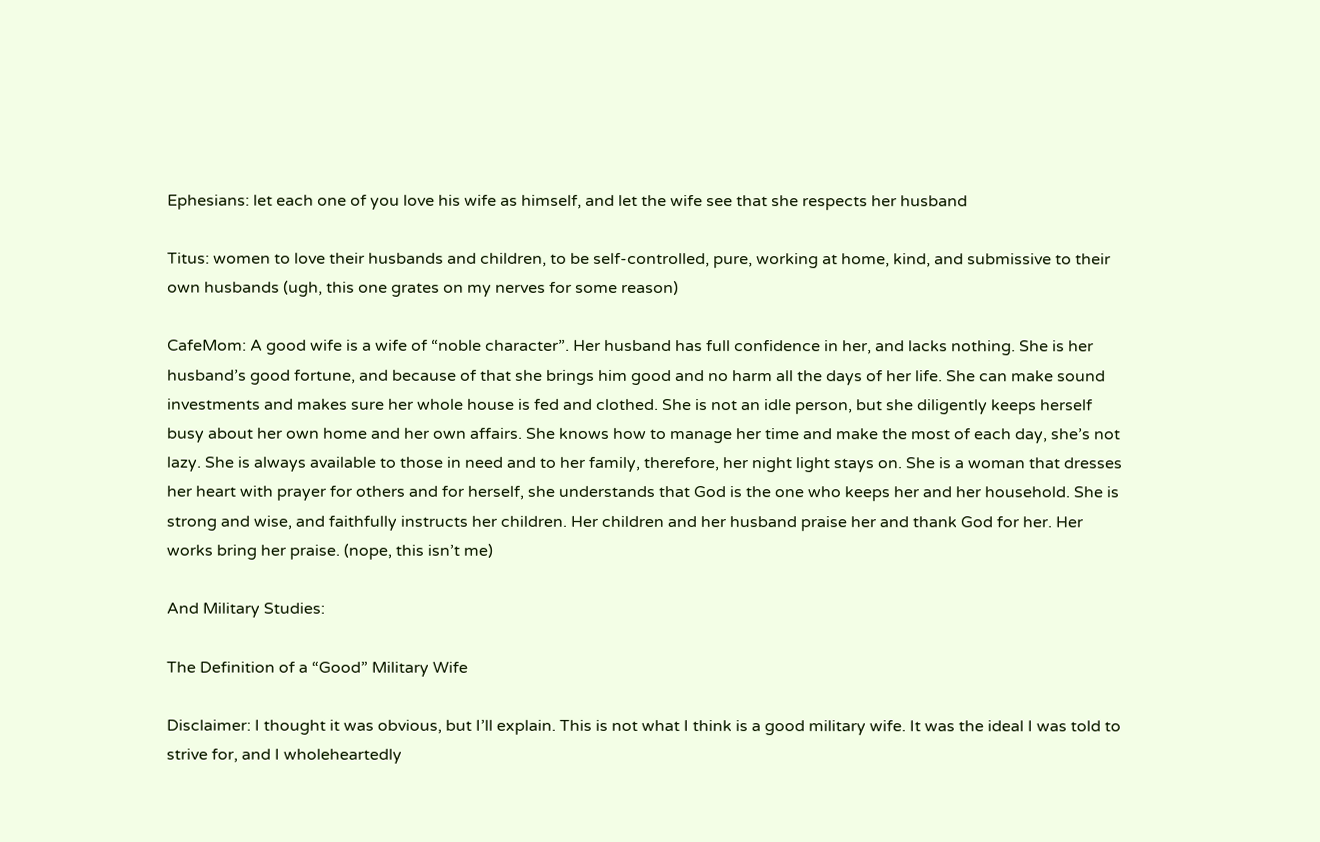Ephesians: let each one of you love his wife as himself, and let the wife see that she respects her husband

Titus: women to love their husbands and children, to be self-controlled, pure, working at home, kind, and submissive to their own husbands (ugh, this one grates on my nerves for some reason)

CafeMom: A good wife is a wife of “noble character”. Her husband has full confidence in her, and lacks nothing. She is her husband’s good fortune, and because of that she brings him good and no harm all the days of her life. She can make sound investments and makes sure her whole house is fed and clothed. She is not an idle person, but she diligently keeps herself busy about her own home and her own affairs. She knows how to manage her time and make the most of each day, she’s not lazy. She is always available to those in need and to her family, therefore, her night light stays on. She is a woman that dresses her heart with prayer for others and for herself, she understands that God is the one who keeps her and her household. She is strong and wise, and faithfully instructs her children. Her children and her husband praise her and thank God for her. Her works bring her praise. (nope, this isn’t me)

And Military Studies:

The Definition of a “Good” Military Wife

Disclaimer: I thought it was obvious, but I’ll explain. This is not what I think is a good military wife. It was the ideal I was told to strive for, and I wholeheartedly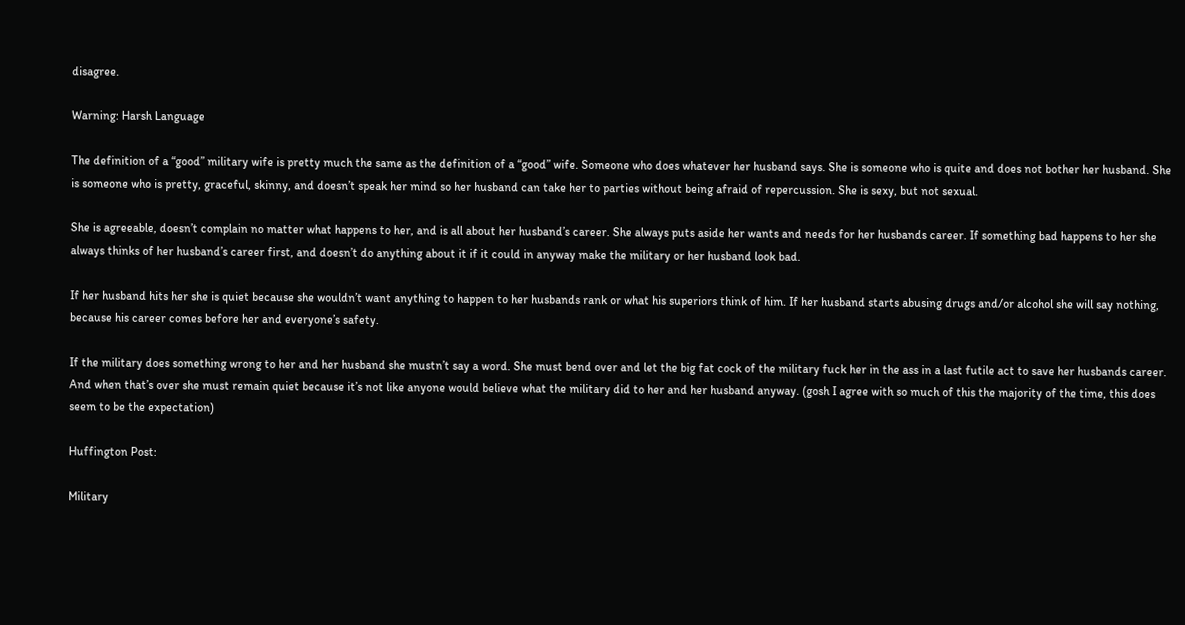disagree.

Warning: Harsh Language

The definition of a “good” military wife is pretty much the same as the definition of a “good” wife. Someone who does whatever her husband says. She is someone who is quite and does not bother her husband. She is someone who is pretty, graceful, skinny, and doesn’t speak her mind so her husband can take her to parties without being afraid of repercussion. She is sexy, but not sexual.

She is agreeable, doesn’t complain no matter what happens to her, and is all about her husband’s career. She always puts aside her wants and needs for her husbands career. If something bad happens to her she always thinks of her husband’s career first, and doesn’t do anything about it if it could in anyway make the military or her husband look bad.

If her husband hits her she is quiet because she wouldn’t want anything to happen to her husbands rank or what his superiors think of him. If her husband starts abusing drugs and/or alcohol she will say nothing, because his career comes before her and everyone’s safety.

If the military does something wrong to her and her husband she mustn’t say a word. She must bend over and let the big fat cock of the military fuck her in the ass in a last futile act to save her husbands career. And when that’s over she must remain quiet because it’s not like anyone would believe what the military did to her and her husband anyway. (gosh I agree with so much of this the majority of the time, this does seem to be the expectation)

Huffington Post:

Military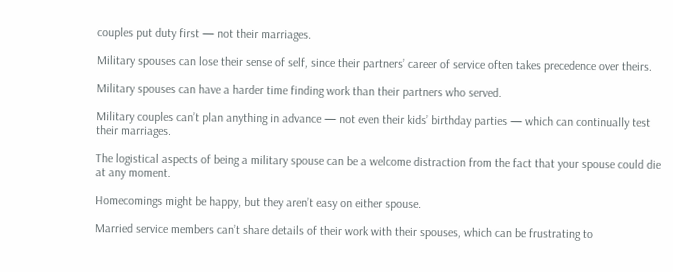couples put duty first — not their marriages.

Military spouses can lose their sense of self, since their partners’ career of service often takes precedence over theirs.

Military spouses can have a harder time finding work than their partners who served.

Military couples can’t plan anything in advance — not even their kids’ birthday parties — which can continually test their marriages.

The logistical aspects of being a military spouse can be a welcome distraction from the fact that your spouse could die at any moment.

Homecomings might be happy, but they aren’t easy on either spouse.

Married service members can’t share details of their work with their spouses, which can be frustrating to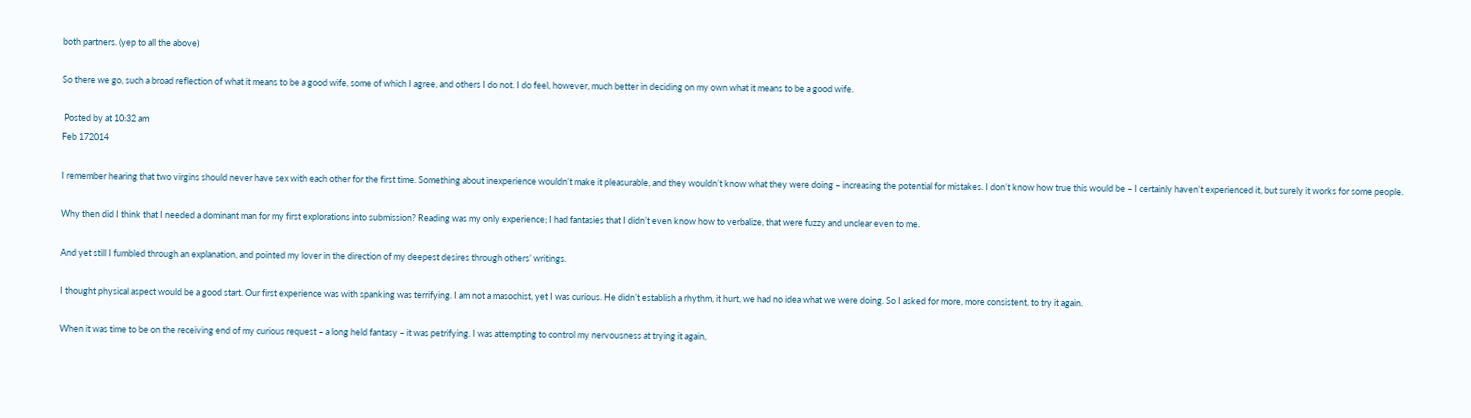both partners. (yep to all the above)

So there we go, such a broad reflection of what it means to be a good wife, some of which I agree, and others I do not. I do feel, however, much better in deciding on my own what it means to be a good wife.

 Posted by at 10:32 am
Feb 172014

I remember hearing that two virgins should never have sex with each other for the first time. Something about inexperience wouldn’t make it pleasurable, and they wouldn’t know what they were doing – increasing the potential for mistakes. I don’t know how true this would be – I certainly haven’t experienced it, but surely it works for some people.

Why then did I think that I needed a dominant man for my first explorations into submission? Reading was my only experience; I had fantasies that I didn’t even know how to verbalize, that were fuzzy and unclear even to me.

And yet still I fumbled through an explanation, and pointed my lover in the direction of my deepest desires through others’ writings.

I thought physical aspect would be a good start. Our first experience was with spanking was terrifying. I am not a masochist, yet I was curious. He didn’t establish a rhythm, it hurt, we had no idea what we were doing. So I asked for more, more consistent, to try it again.

When it was time to be on the receiving end of my curious request – a long held fantasy – it was petrifying. I was attempting to control my nervousness at trying it again,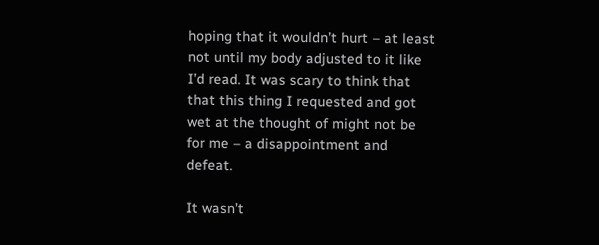hoping that it wouldn’t hurt – at least not until my body adjusted to it like I’d read. It was scary to think that that this thing I requested and got wet at the thought of might not be for me – a disappointment and defeat.

It wasn’t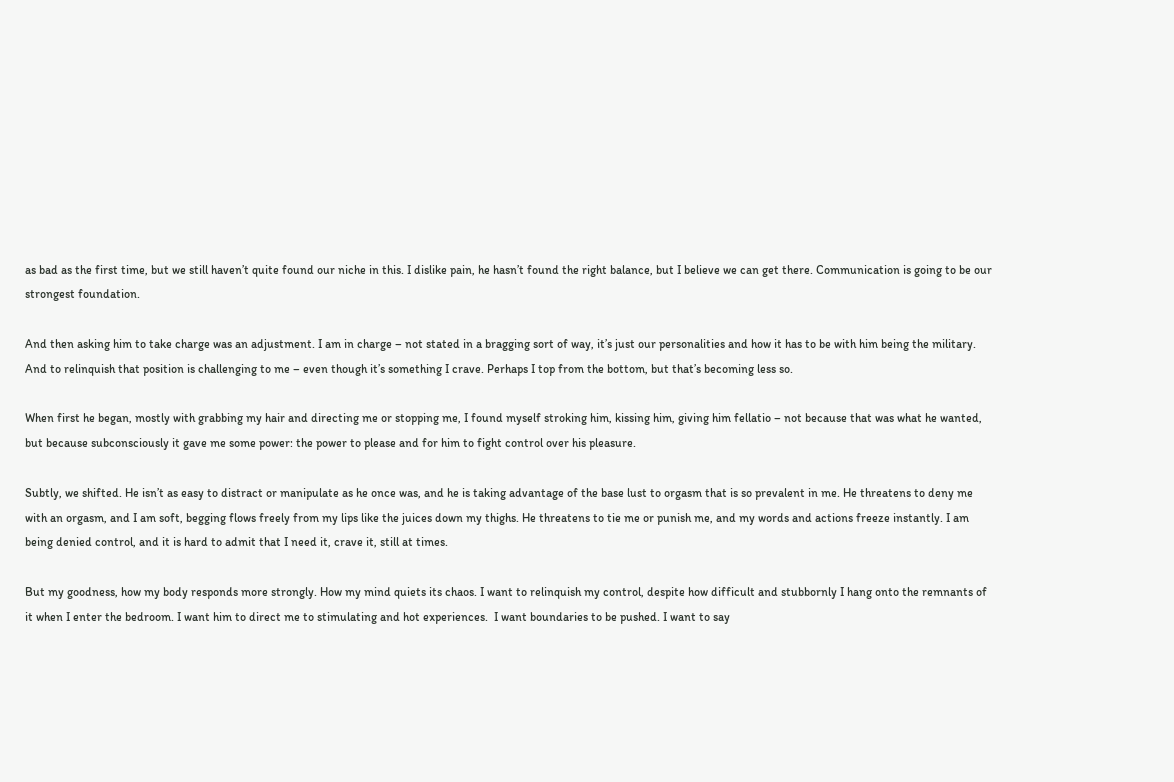as bad as the first time, but we still haven’t quite found our niche in this. I dislike pain, he hasn’t found the right balance, but I believe we can get there. Communication is going to be our strongest foundation.

And then asking him to take charge was an adjustment. I am in charge – not stated in a bragging sort of way, it’s just our personalities and how it has to be with him being the military. And to relinquish that position is challenging to me – even though it’s something I crave. Perhaps I top from the bottom, but that’s becoming less so.

When first he began, mostly with grabbing my hair and directing me or stopping me, I found myself stroking him, kissing him, giving him fellatio – not because that was what he wanted, but because subconsciously it gave me some power: the power to please and for him to fight control over his pleasure.

Subtly, we shifted. He isn’t as easy to distract or manipulate as he once was, and he is taking advantage of the base lust to orgasm that is so prevalent in me. He threatens to deny me with an orgasm, and I am soft, begging flows freely from my lips like the juices down my thighs. He threatens to tie me or punish me, and my words and actions freeze instantly. I am being denied control, and it is hard to admit that I need it, crave it, still at times.

But my goodness, how my body responds more strongly. How my mind quiets its chaos. I want to relinquish my control, despite how difficult and stubbornly I hang onto the remnants of it when I enter the bedroom. I want him to direct me to stimulating and hot experiences.  I want boundaries to be pushed. I want to say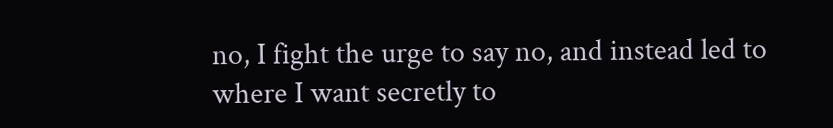no, I fight the urge to say no, and instead led to where I want secretly to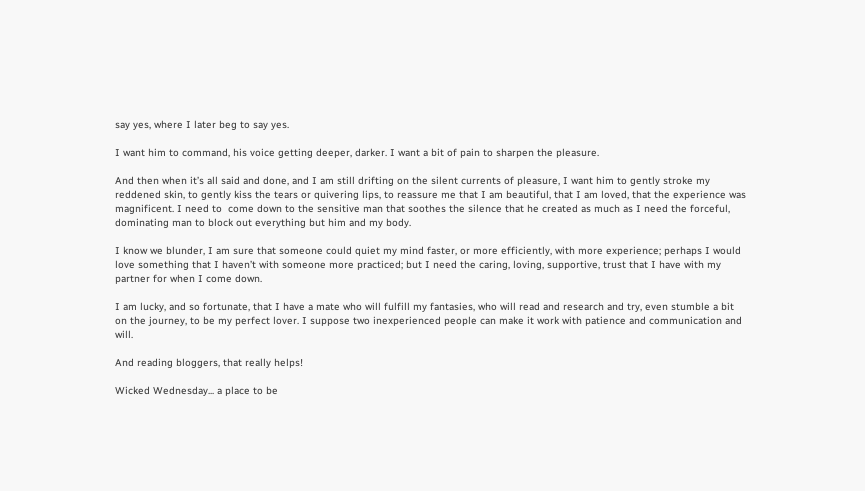say yes, where I later beg to say yes.

I want him to command, his voice getting deeper, darker. I want a bit of pain to sharpen the pleasure.

And then when it’s all said and done, and I am still drifting on the silent currents of pleasure, I want him to gently stroke my reddened skin, to gently kiss the tears or quivering lips, to reassure me that I am beautiful, that I am loved, that the experience was magnificent. I need to  come down to the sensitive man that soothes the silence that he created as much as I need the forceful, dominating man to block out everything but him and my body.

I know we blunder, I am sure that someone could quiet my mind faster, or more efficiently, with more experience; perhaps I would love something that I haven’t with someone more practiced; but I need the caring, loving, supportive, trust that I have with my partner for when I come down.

I am lucky, and so fortunate, that I have a mate who will fulfill my fantasies, who will read and research and try, even stumble a bit on the journey, to be my perfect lover. I suppose two inexperienced people can make it work with patience and communication and will.

And reading bloggers, that really helps!

Wicked Wednesday... a place to be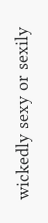wickedly sexy or sexily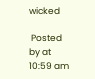wicked

 Posted by at 10:59 am